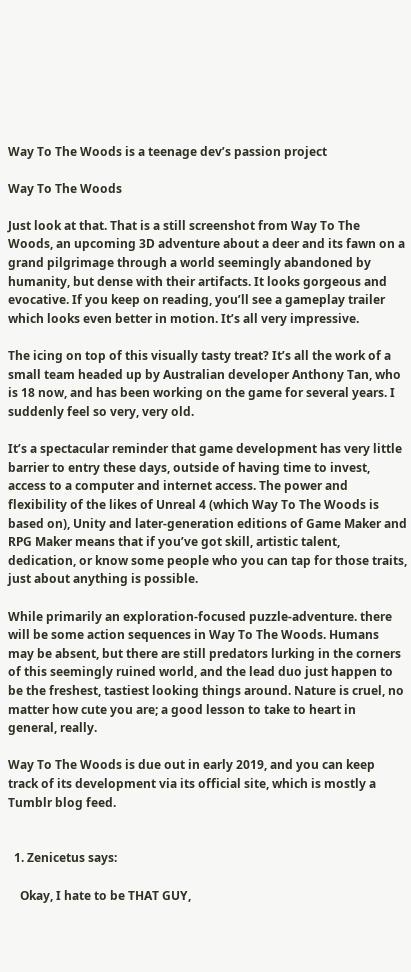Way To The Woods is a teenage dev’s passion project

Way To The Woods

Just look at that. That is a still screenshot from Way To The Woods, an upcoming 3D adventure about a deer and its fawn on a grand pilgrimage through a world seemingly abandoned by humanity, but dense with their artifacts. It looks gorgeous and evocative. If you keep on reading, you’ll see a gameplay trailer which looks even better in motion. It’s all very impressive.

The icing on top of this visually tasty treat? It’s all the work of a small team headed up by Australian developer Anthony Tan, who is 18 now, and has been working on the game for several years. I suddenly feel so very, very old.

It’s a spectacular reminder that game development has very little barrier to entry these days, outside of having time to invest, access to a computer and internet access. The power and flexibility of the likes of Unreal 4 (which Way To The Woods is based on), Unity and later-generation editions of Game Maker and RPG Maker means that if you’ve got skill, artistic talent, dedication, or know some people who you can tap for those traits, just about anything is possible.

While primarily an exploration-focused puzzle-adventure. there will be some action sequences in Way To The Woods. Humans may be absent, but there are still predators lurking in the corners of this seemingly ruined world, and the lead duo just happen to be the freshest, tastiest looking things around. Nature is cruel, no matter how cute you are; a good lesson to take to heart in general, really.

Way To The Woods is due out in early 2019, and you can keep track of its development via its official site, which is mostly a Tumblr blog feed.


  1. Zenicetus says:

    Okay, I hate to be THAT GUY,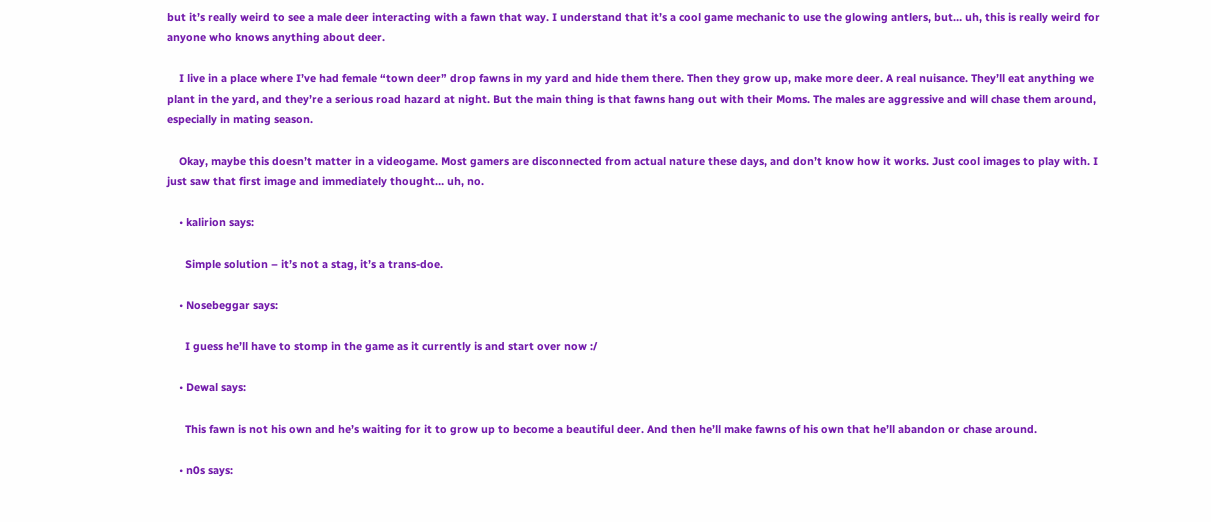but it’s really weird to see a male deer interacting with a fawn that way. I understand that it’s a cool game mechanic to use the glowing antlers, but… uh, this is really weird for anyone who knows anything about deer.

    I live in a place where I’ve had female “town deer” drop fawns in my yard and hide them there. Then they grow up, make more deer. A real nuisance. They’ll eat anything we plant in the yard, and they’re a serious road hazard at night. But the main thing is that fawns hang out with their Moms. The males are aggressive and will chase them around, especially in mating season.

    Okay, maybe this doesn’t matter in a videogame. Most gamers are disconnected from actual nature these days, and don’t know how it works. Just cool images to play with. I just saw that first image and immediately thought… uh, no.

    • kalirion says:

      Simple solution – it’s not a stag, it’s a trans-doe.

    • Nosebeggar says:

      I guess he’ll have to stomp in the game as it currently is and start over now :/

    • Dewal says:

      This fawn is not his own and he’s waiting for it to grow up to become a beautiful deer. And then he’ll make fawns of his own that he’ll abandon or chase around.

    • n0s says: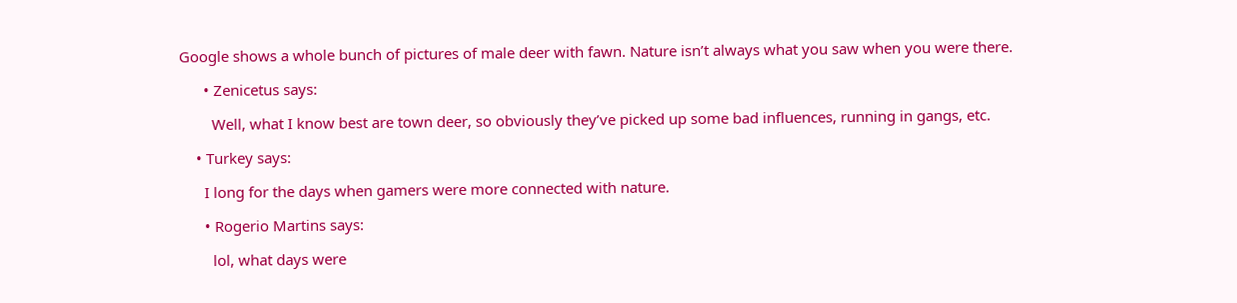Google shows a whole bunch of pictures of male deer with fawn. Nature isn’t always what you saw when you were there.

      • Zenicetus says:

        Well, what I know best are town deer, so obviously they’ve picked up some bad influences, running in gangs, etc.

    • Turkey says:

      I long for the days when gamers were more connected with nature.

      • Rogerio Martins says:

        lol, what days were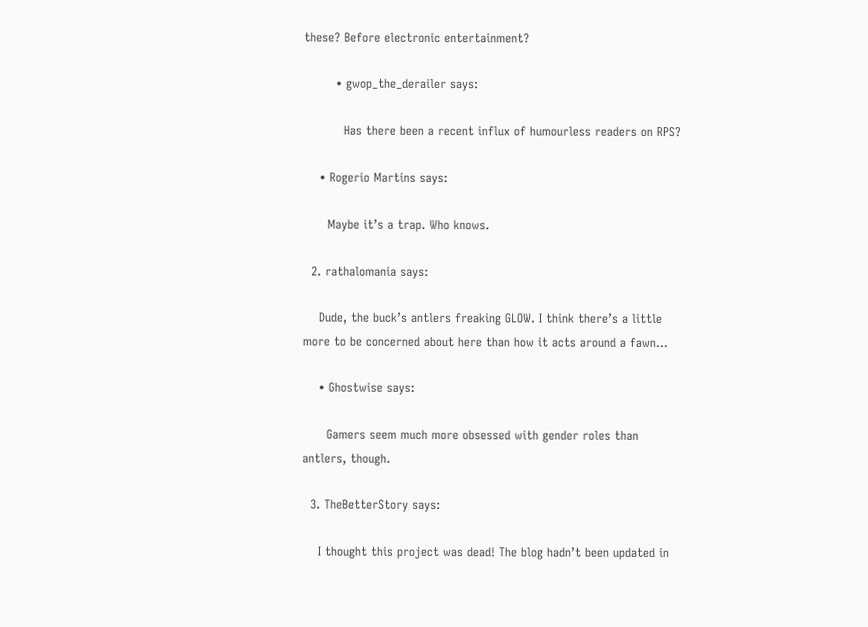these? Before electronic entertainment?

        • gwop_the_derailer says:

          Has there been a recent influx of humourless readers on RPS?

    • Rogerio Martins says:

      Maybe it’s a trap. Who knows.

  2. rathalomania says:

    Dude, the buck’s antlers freaking GLOW. I think there’s a little more to be concerned about here than how it acts around a fawn…

    • Ghostwise says:

      Gamers seem much more obsessed with gender roles than antlers, though.

  3. TheBetterStory says:

    I thought this project was dead! The blog hadn’t been updated in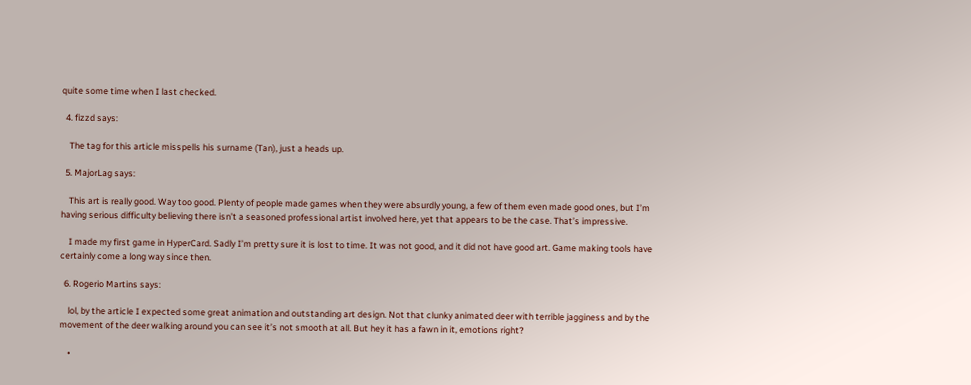quite some time when I last checked.

  4. fizzd says:

    The tag for this article misspells his surname (Tan), just a heads up.

  5. MajorLag says:

    This art is really good. Way too good. Plenty of people made games when they were absurdly young, a few of them even made good ones, but I’m having serious difficulty believing there isn’t a seasoned professional artist involved here, yet that appears to be the case. That’s impressive.

    I made my first game in HyperCard. Sadly I’m pretty sure it is lost to time. It was not good, and it did not have good art. Game making tools have certainly come a long way since then.

  6. Rogerio Martins says:

    lol, by the article I expected some great animation and outstanding art design. Not that clunky animated deer with terrible jagginess and by the movement of the deer walking around you can see it’s not smooth at all. But hey it has a fawn in it, emotions right?

    •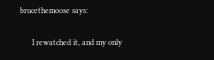brucethemoose says:

      I rewatched it, and my only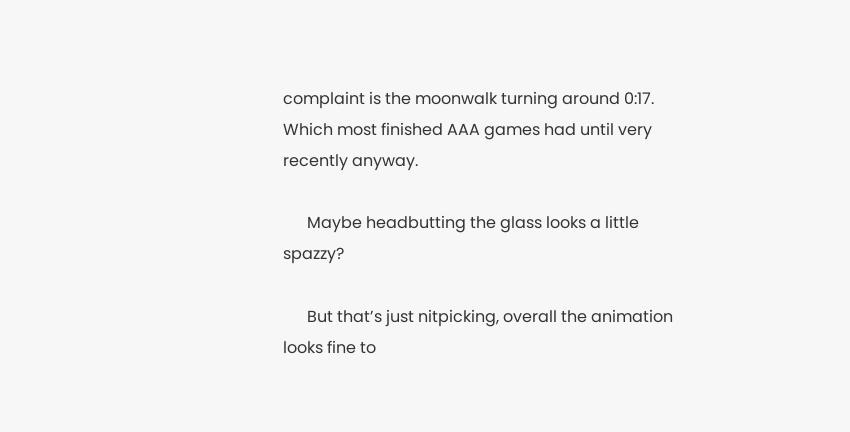complaint is the moonwalk turning around 0:17. Which most finished AAA games had until very recently anyway.

      Maybe headbutting the glass looks a little spazzy?

      But that’s just nitpicking, overall the animation looks fine to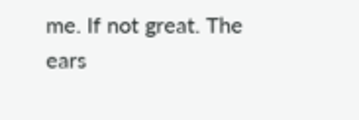me. If not great. The ears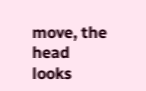move, the head looks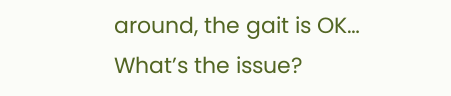around, the gait is OK… What’s the issue?